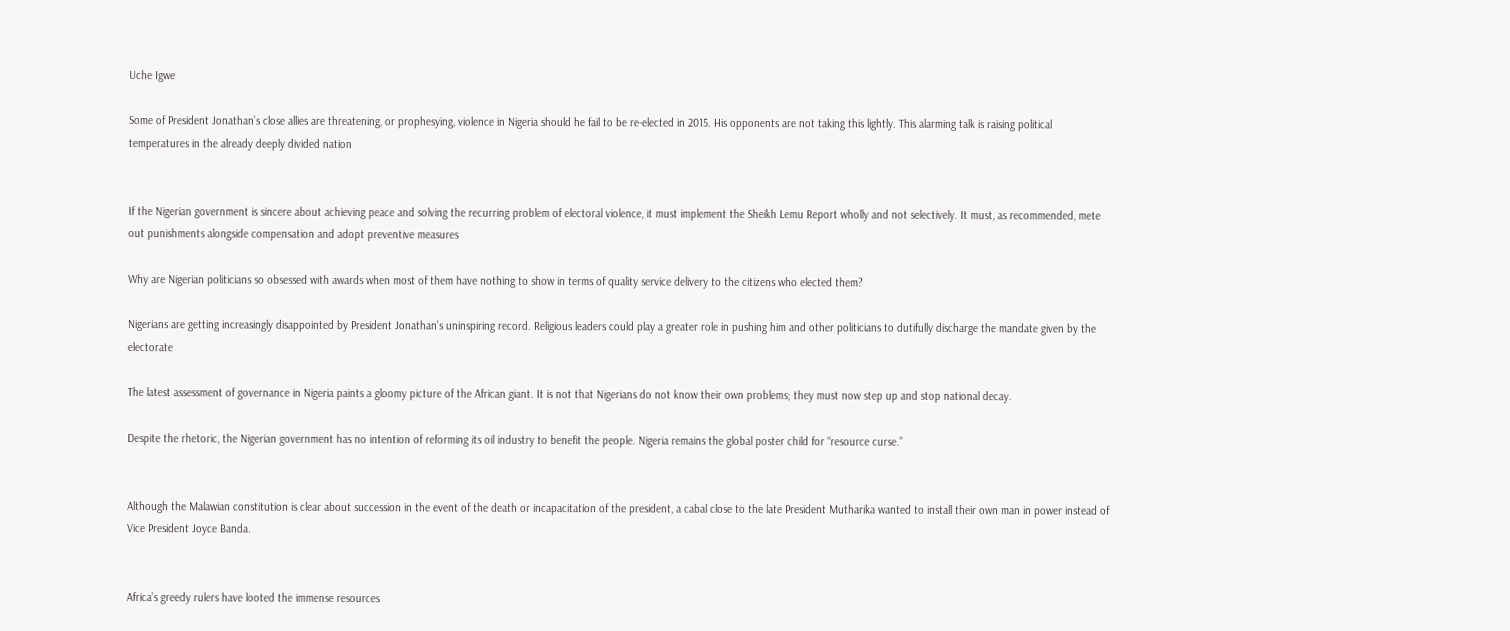Uche Igwe

Some of President Jonathan’s close allies are threatening, or prophesying, violence in Nigeria should he fail to be re-elected in 2015. His opponents are not taking this lightly. This alarming talk is raising political temperatures in the already deeply divided nation


If the Nigerian government is sincere about achieving peace and solving the recurring problem of electoral violence, it must implement the Sheikh Lemu Report wholly and not selectively. It must, as recommended, mete out punishments alongside compensation and adopt preventive measures

Why are Nigerian politicians so obsessed with awards when most of them have nothing to show in terms of quality service delivery to the citizens who elected them?

Nigerians are getting increasingly disappointed by President Jonathan’s uninspiring record. Religious leaders could play a greater role in pushing him and other politicians to dutifully discharge the mandate given by the electorate

The latest assessment of governance in Nigeria paints a gloomy picture of the African giant. It is not that Nigerians do not know their own problems; they must now step up and stop national decay.

Despite the rhetoric, the Nigerian government has no intention of reforming its oil industry to benefit the people. Nigeria remains the global poster child for “resource curse.”


Although the Malawian constitution is clear about succession in the event of the death or incapacitation of the president, a cabal close to the late President Mutharika wanted to install their own man in power instead of Vice President Joyce Banda.


Africa’s greedy rulers have looted the immense resources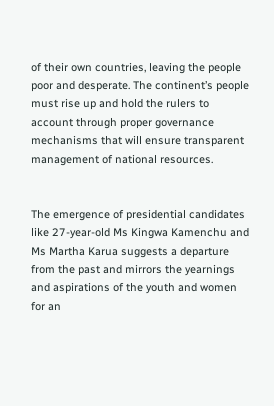of their own countries, leaving the people poor and desperate. The continent’s people must rise up and hold the rulers to account through proper governance mechanisms that will ensure transparent management of national resources.


The emergence of presidential candidates like 27-year-old Ms Kingwa Kamenchu and Ms Martha Karua suggests a departure from the past and mirrors the yearnings and aspirations of the youth and women for an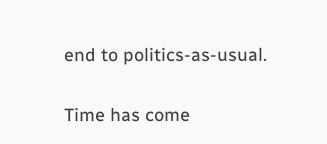end to politics-as-usual.


Time has come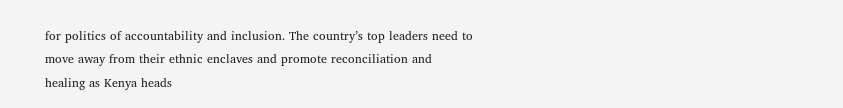for politics of accountability and inclusion. The country’s top leaders need to move away from their ethnic enclaves and promote reconciliation and healing as Kenya heads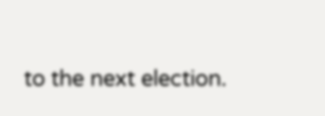to the next election.